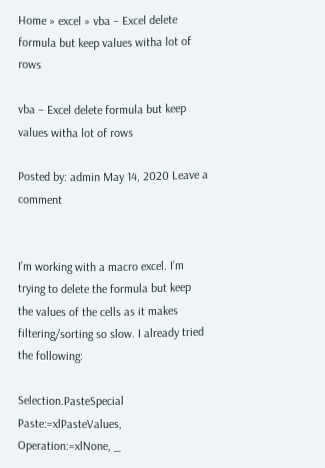Home » excel » vba – Excel delete formula but keep values witha lot of rows

vba – Excel delete formula but keep values witha lot of rows

Posted by: admin May 14, 2020 Leave a comment


I’m working with a macro excel. I’m trying to delete the formula but keep the values of the cells as it makes filtering/sorting so slow. I already tried the following:

Selection.PasteSpecial Paste:=xlPasteValues, Operation:=xlNone, _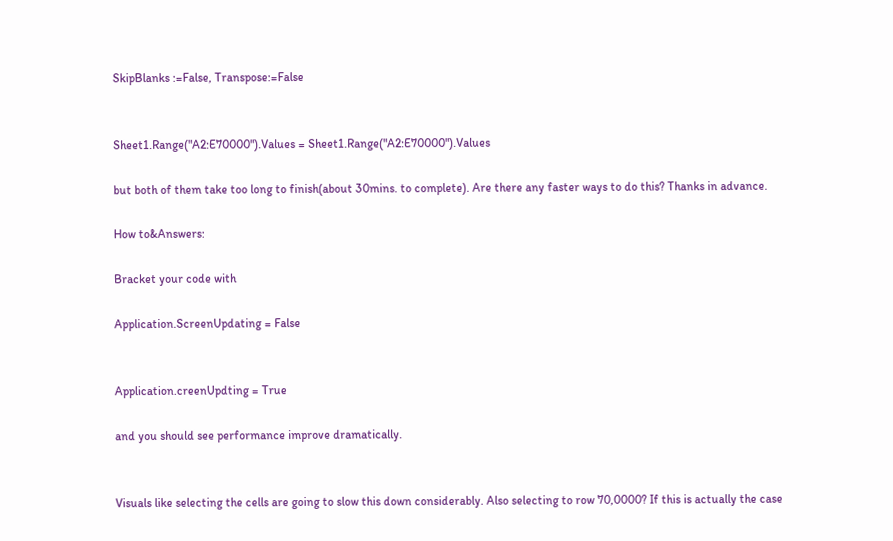SkipBlanks :=False, Transpose:=False


Sheet1.Range("A2:E70000").Values = Sheet1.Range("A2:E70000").Values

but both of them take too long to finish(about 30mins. to complete). Are there any faster ways to do this? Thanks in advance.

How to&Answers:

Bracket your code with

Application.ScreenUpdating = False


Application.creenUpdting = True

and you should see performance improve dramatically.


Visuals like selecting the cells are going to slow this down considerably. Also selecting to row 70,0000? If this is actually the case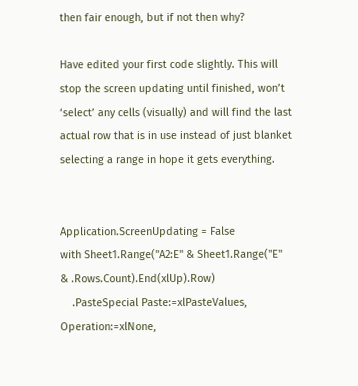then fair enough, but if not then why?

Have edited your first code slightly. This will stop the screen updating until finished, won’t ‘select’ any cells (visually) and will find the last actual row that is in use instead of just blanket selecting a range in hope it gets everything.


Application.ScreenUpdating = False
with Sheet1.Range("A2:E" & Sheet1.Range("E" & .Rows.Count).End(xlUp).Row)
    .PasteSpecial Paste:=xlPasteValues, Operation:=xlNone,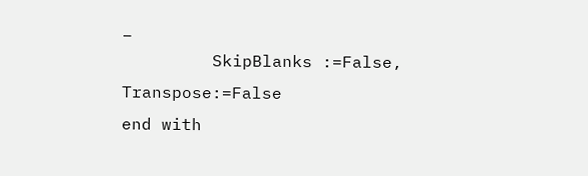_
         SkipBlanks :=False, Transpose:=False
end with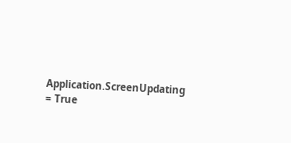Application.ScreenUpdating = True